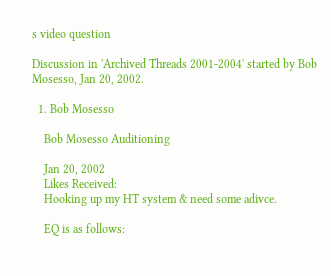s video question

Discussion in 'Archived Threads 2001-2004' started by Bob Mosesso, Jan 20, 2002.

  1. Bob Mosesso

    Bob Mosesso Auditioning

    Jan 20, 2002
    Likes Received:
    Hooking up my HT system & need some adivce.

    EQ is as follows: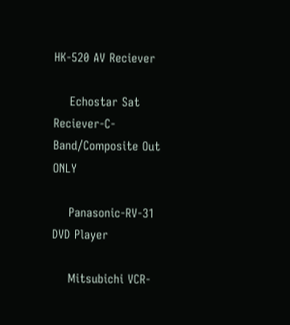HK-520 AV Reciever

    Echostar Sat Reciever-C-Band/Composite Out ONLY

    Panasonic-RV-31 DVD Player

    Mitsubichi VCR-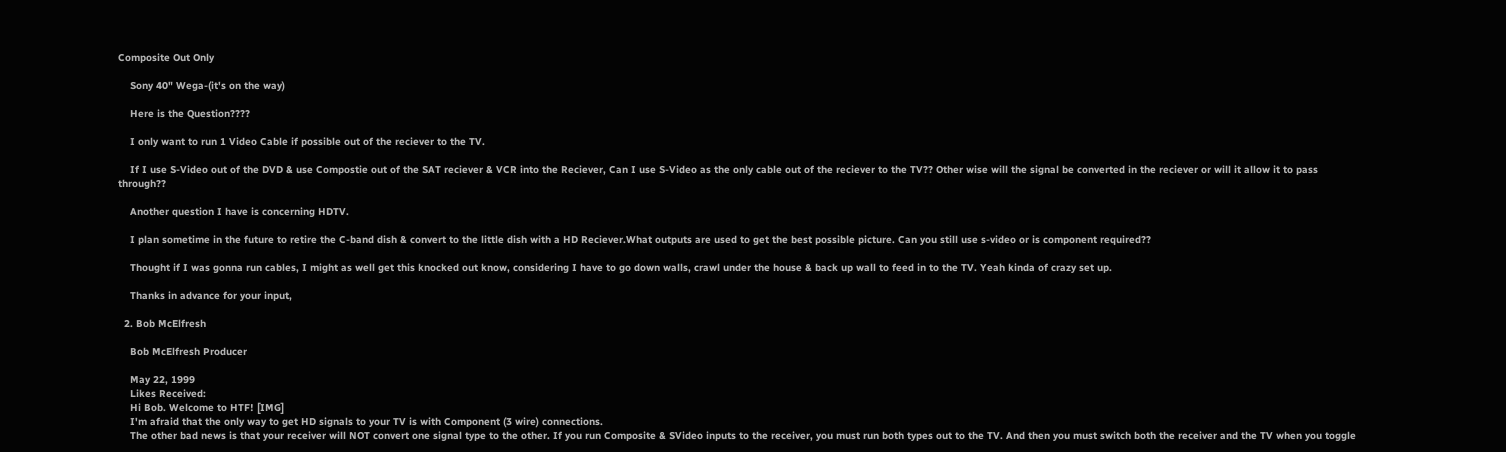Composite Out Only

    Sony 40" Wega-(it's on the way)

    Here is the Question????

    I only want to run 1 Video Cable if possible out of the reciever to the TV.

    If I use S-Video out of the DVD & use Compostie out of the SAT reciever & VCR into the Reciever, Can I use S-Video as the only cable out of the reciever to the TV?? Other wise will the signal be converted in the reciever or will it allow it to pass through??

    Another question I have is concerning HDTV.

    I plan sometime in the future to retire the C-band dish & convert to the little dish with a HD Reciever.What outputs are used to get the best possible picture. Can you still use s-video or is component required??

    Thought if I was gonna run cables, I might as well get this knocked out know, considering I have to go down walls, crawl under the house & back up wall to feed in to the TV. Yeah kinda of crazy set up.

    Thanks in advance for your input,

  2. Bob McElfresh

    Bob McElfresh Producer

    May 22, 1999
    Likes Received:
    Hi Bob. Welcome to HTF! [IMG]
    I'm afraid that the only way to get HD signals to your TV is with Component (3 wire) connections.
    The other bad news is that your receiver will NOT convert one signal type to the other. If you run Composite & SVideo inputs to the receiver, you must run both types out to the TV. And then you must switch both the receiver and the TV when you toggle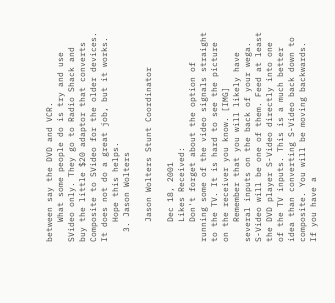between say the DVD and VCR.
    What some people do is try and use SVideo only. They go to Radio Shack and buy the little $20 adaptor that converts Composite to SVideo for the older devices. It does not do a great job, but it works.
    Hope this helps.
  3. Jason Wolters

    Jason Wolters Stunt Coordinator

    Dec 18, 2001
    Likes Received:
    Don't forget about the option of running some of the video signals straight to the TV. It is hard to see the picture on the receiver you know. [IMG]
    Remember that you will likely have several inputs on the back of your wega. S-Video will be one of them. Feed at least the DVD player S-Video directly into one of the TV inputs. This is a much better idea than converting S-Video back down to composite. You will be moving backwards. If you have a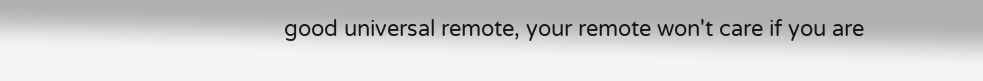good universal remote, your remote won't care if you are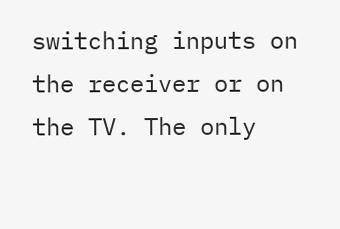switching inputs on the receiver or on the TV. The only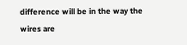difference will be in the way the wires are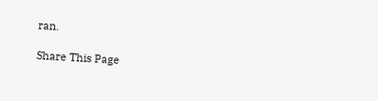ran.

Share This Page